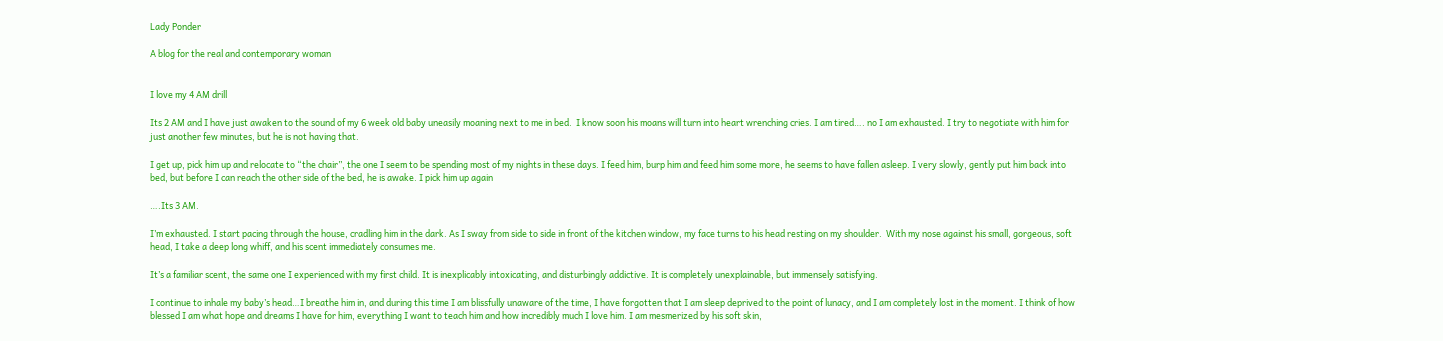Lady Ponder

A blog for the real and contemporary woman


I love my 4 AM drill

Its 2 AM and I have just awaken to the sound of my 6 week old baby uneasily moaning next to me in bed.  I know soon his moans will turn into heart wrenching cries. I am tired…. no I am exhausted. I try to negotiate with him for just another few minutes, but he is not having that.

I get up, pick him up and relocate to “the chair”, the one I seem to be spending most of my nights in these days. I feed him, burp him and feed him some more, he seems to have fallen asleep. I very slowly, gently put him back into bed, but before I can reach the other side of the bed, he is awake. I pick him up again

….Its 3 AM.

I’m exhausted. I start pacing through the house, cradling him in the dark. As I sway from side to side in front of the kitchen window, my face turns to his head resting on my shoulder.  With my nose against his small, gorgeous, soft head, I take a deep long whiff, and his scent immediately consumes me.

It’s a familiar scent, the same one I experienced with my first child. It is inexplicably intoxicating, and disturbingly addictive. It is completely unexplainable, but immensely satisfying.

I continue to inhale my baby’s head…I breathe him in, and during this time I am blissfully unaware of the time, I have forgotten that I am sleep deprived to the point of lunacy, and I am completely lost in the moment. I think of how blessed I am what hope and dreams I have for him, everything I want to teach him and how incredibly much I love him. I am mesmerized by his soft skin,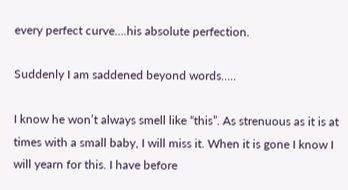every perfect curve….his absolute perfection.

Suddenly I am saddened beyond words…..

I know he won’t always smell like “this”. As strenuous as it is at times with a small baby, I will miss it. When it is gone I know I will yearn for this. I have before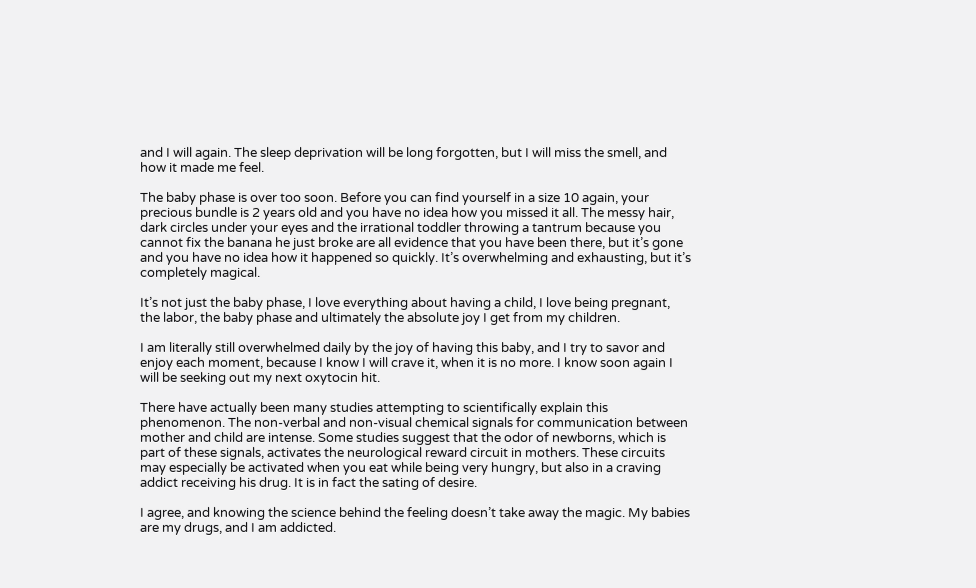and I will again. The sleep deprivation will be long forgotten, but I will miss the smell, and how it made me feel.

The baby phase is over too soon. Before you can find yourself in a size 10 again, your precious bundle is 2 years old and you have no idea how you missed it all. The messy hair, dark circles under your eyes and the irrational toddler throwing a tantrum because you cannot fix the banana he just broke are all evidence that you have been there, but it’s gone and you have no idea how it happened so quickly. It’s overwhelming and exhausting, but it’s completely magical.

It’s not just the baby phase, I love everything about having a child, I love being pregnant, the labor, the baby phase and ultimately the absolute joy I get from my children.

I am literally still overwhelmed daily by the joy of having this baby, and I try to savor and enjoy each moment, because I know I will crave it, when it is no more. I know soon again I will be seeking out my next oxytocin hit.

There have actually been many studies attempting to scientifically explain this phenomenon. The non-verbal and non-visual chemical signals for communication between mother and child are intense. Some studies suggest that the odor of newborns, which is part of these signals, activates the neurological reward circuit in mothers. These circuits may especially be activated when you eat while being very hungry, but also in a craving addict receiving his drug. It is in fact the sating of desire.

I agree, and knowing the science behind the feeling doesn’t take away the magic. My babies are my drugs, and I am addicted.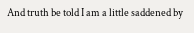And truth be told I am a little saddened by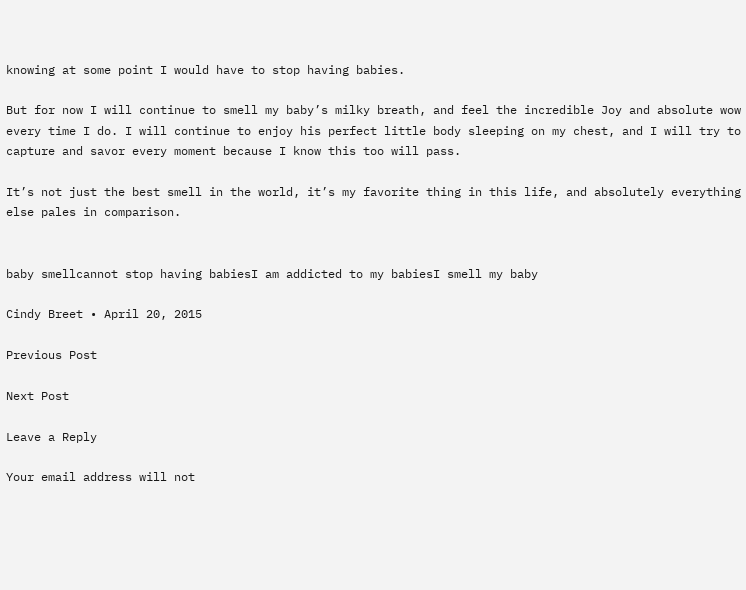knowing at some point I would have to stop having babies.

But for now I will continue to smell my baby’s milky breath, and feel the incredible Joy and absolute wow every time I do. I will continue to enjoy his perfect little body sleeping on my chest, and I will try to capture and savor every moment because I know this too will pass.

It’s not just the best smell in the world, it’s my favorite thing in this life, and absolutely everything else pales in comparison.


baby smellcannot stop having babiesI am addicted to my babiesI smell my baby

Cindy Breet • April 20, 2015

Previous Post

Next Post

Leave a Reply

Your email address will not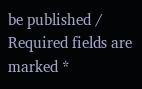be published / Required fields are marked *